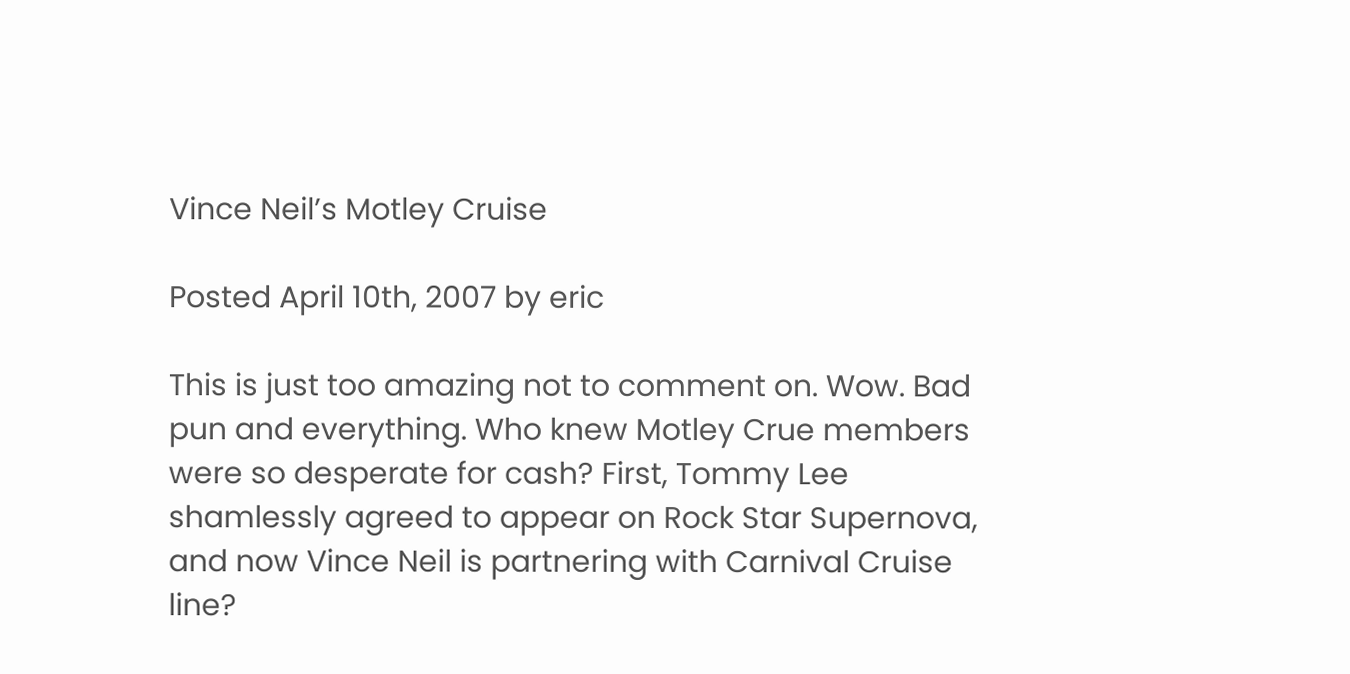Vince Neil’s Motley Cruise

Posted April 10th, 2007 by eric

This is just too amazing not to comment on. Wow. Bad pun and everything. Who knew Motley Crue members were so desperate for cash? First, Tommy Lee shamlessly agreed to appear on Rock Star Supernova, and now Vince Neil is partnering with Carnival Cruise line?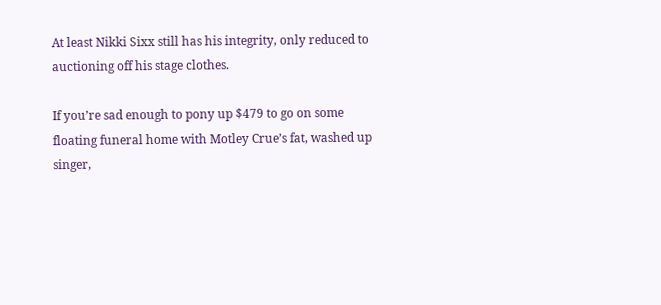At least Nikki Sixx still has his integrity, only reduced to auctioning off his stage clothes.

If you’re sad enough to pony up $479 to go on some floating funeral home with Motley Crue’s fat, washed up singer,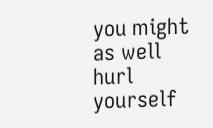you might as well hurl yourself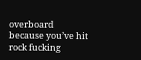overboard because you’ve hit rock fucking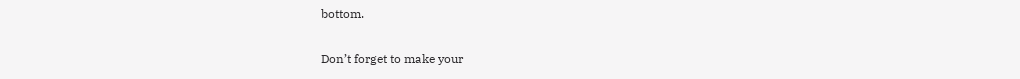bottom.

Don’t forget to make your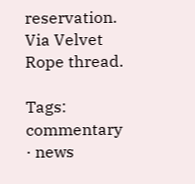reservation. Via Velvet Rope thread.

Tags: commentary · news